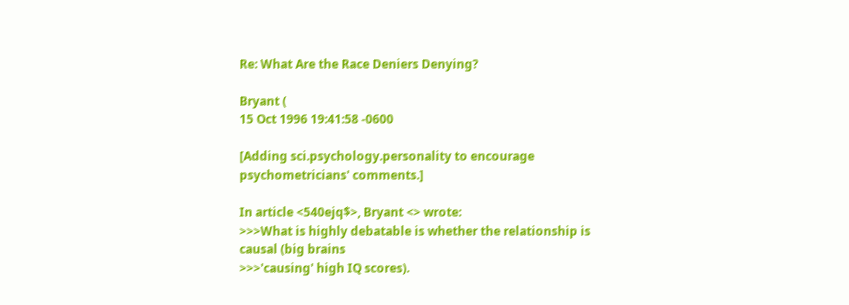Re: What Are the Race Deniers Denying?

Bryant (
15 Oct 1996 19:41:58 -0600

[Adding sci.psychology.personality to encourage psychometricians' comments.]

In article <540ejq$>, Bryant <> wrote:
>>>What is highly debatable is whether the relationship is causal (big brains
>>>'causing' high IQ scores).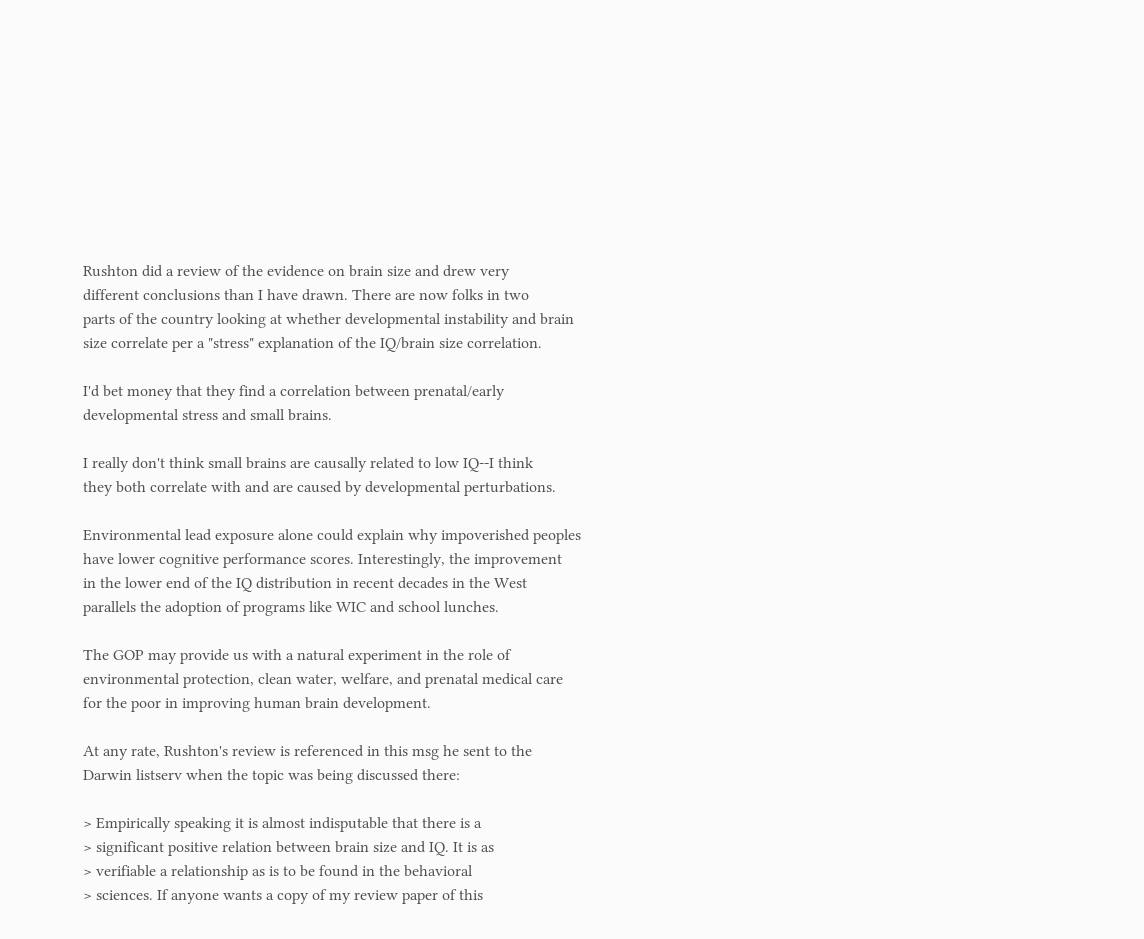Rushton did a review of the evidence on brain size and drew very
different conclusions than I have drawn. There are now folks in two
parts of the country looking at whether developmental instability and brain
size correlate per a "stress" explanation of the IQ/brain size correlation.

I'd bet money that they find a correlation between prenatal/early
developmental stress and small brains.

I really don't think small brains are causally related to low IQ--I think
they both correlate with and are caused by developmental perturbations.

Environmental lead exposure alone could explain why impoverished peoples
have lower cognitive performance scores. Interestingly, the improvement
in the lower end of the IQ distribution in recent decades in the West
parallels the adoption of programs like WIC and school lunches.

The GOP may provide us with a natural experiment in the role of
environmental protection, clean water, welfare, and prenatal medical care
for the poor in improving human brain development.

At any rate, Rushton's review is referenced in this msg he sent to the
Darwin listserv when the topic was being discussed there:

> Empirically speaking it is almost indisputable that there is a
> significant positive relation between brain size and IQ. It is as
> verifiable a relationship as is to be found in the behavioral
> sciences. If anyone wants a copy of my review paper of this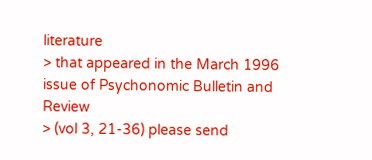literature
> that appeared in the March 1996 issue of Psychonomic Bulletin and Review
> (vol 3, 21-36) please send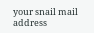your snail mail address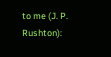to me (J. P. Rushton):